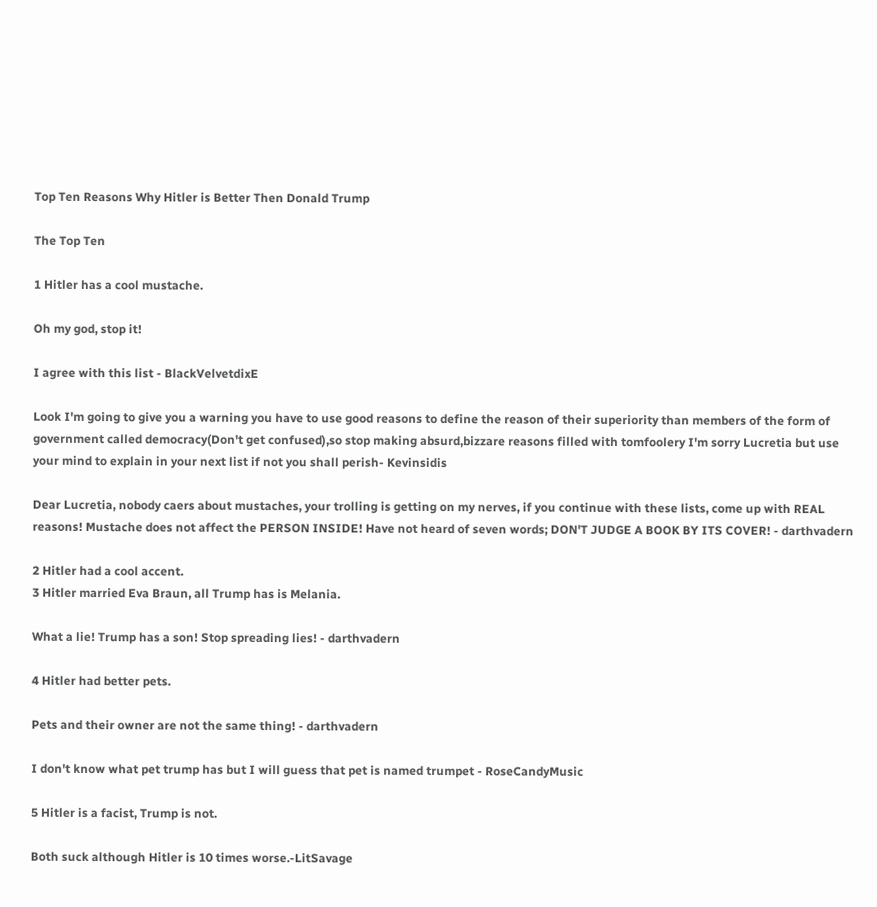Top Ten Reasons Why Hitler is Better Then Donald Trump

The Top Ten

1 Hitler has a cool mustache.

Oh my god, stop it!

I agree with this list - BlackVelvetdixE

Look I'm going to give you a warning you have to use good reasons to define the reason of their superiority than members of the form of government called democracy(Don't get confused),so stop making absurd,bizzare reasons filled with tomfoolery I'm sorry Lucretia but use your mind to explain in your next list if not you shall perish- Kevinsidis

Dear Lucretia, nobody caers about mustaches, your trolling is getting on my nerves, if you continue with these lists, come up with REAL reasons! Mustache does not affect the PERSON INSIDE! Have not heard of seven words; DON'T JUDGE A BOOK BY ITS COVER! - darthvadern

2 Hitler had a cool accent.
3 Hitler married Eva Braun, all Trump has is Melania.

What a lie! Trump has a son! Stop spreading lies! - darthvadern

4 Hitler had better pets.

Pets and their owner are not the same thing! - darthvadern

I don't know what pet trump has but I will guess that pet is named trumpet - RoseCandyMusic

5 Hitler is a facist, Trump is not.

Both suck although Hitler is 10 times worse.-LitSavage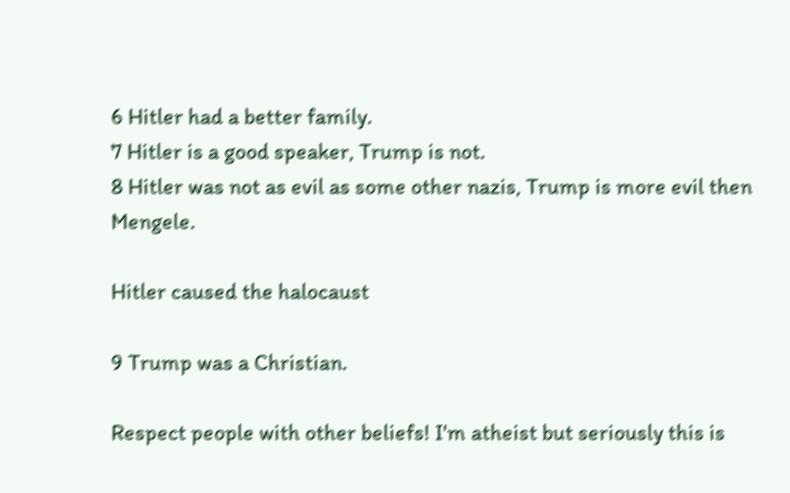6 Hitler had a better family.
7 Hitler is a good speaker, Trump is not.
8 Hitler was not as evil as some other nazis, Trump is more evil then Mengele.

Hitler caused the halocaust

9 Trump was a Christian.

Respect people with other beliefs! I'm atheist but seriously this is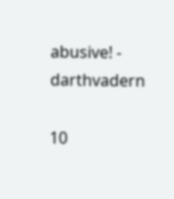abusive! - darthvadern

10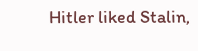Hitler liked Stalin,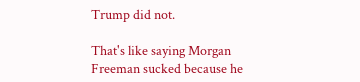Trump did not.

That's like saying Morgan Freeman sucked because he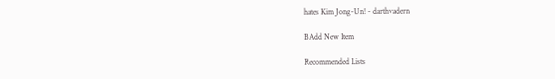hates Kim Jong-Un! - darthvadern

BAdd New Item

Recommended Lists